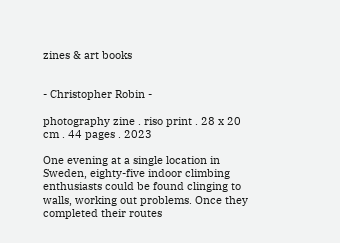zines & art books


- Christopher Robin -

photography zine . riso print . 28 x 20 cm . 44 pages . 2023

One evening at a single location in Sweden, eighty-five indoor climbing enthusiasts could be found clinging to walls, working out problems. Once they completed their routes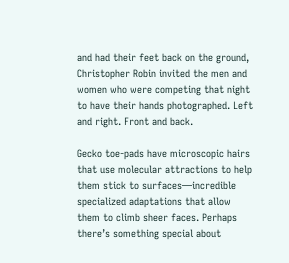and had their feet back on the ground, Christopher Robin invited the men and women who were competing that night to have their hands photographed. Left and right. Front and back.

Gecko toe-pads have microscopic hairs that use molecular attractions to help them stick to surfaces—incredible specialized adaptations that allow them to climb sheer faces. Perhaps there’s something special about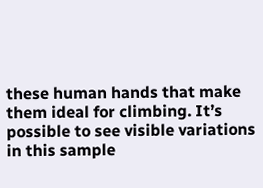these human hands that make them ideal for climbing. It’s possible to see visible variations in this sample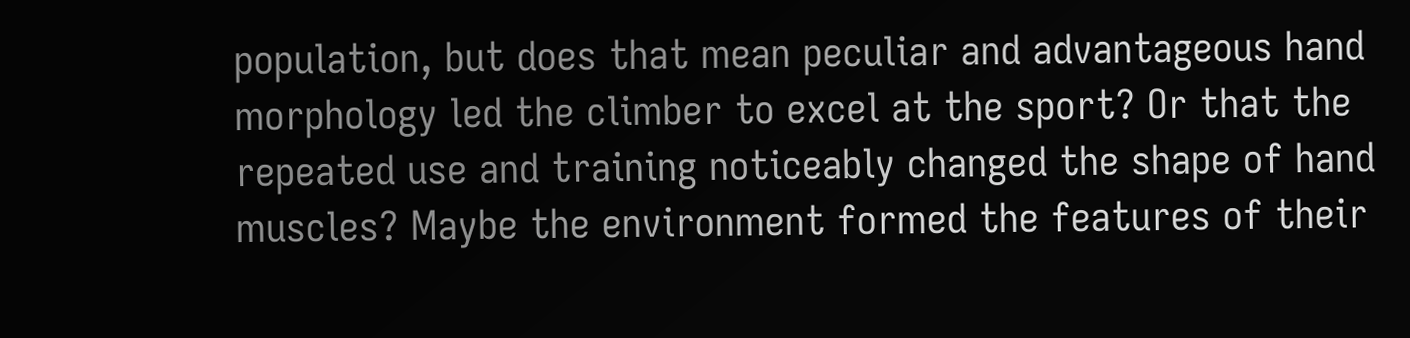population, but does that mean peculiar and advantageous hand morphology led the climber to excel at the sport? Or that the repeated use and training noticeably changed the shape of hand muscles? Maybe the environment formed the features of their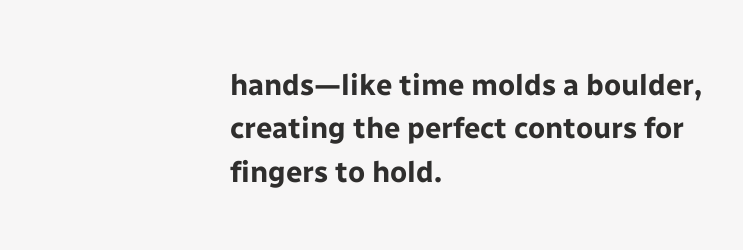hands—like time molds a boulder, creating the perfect contours for fingers to hold.